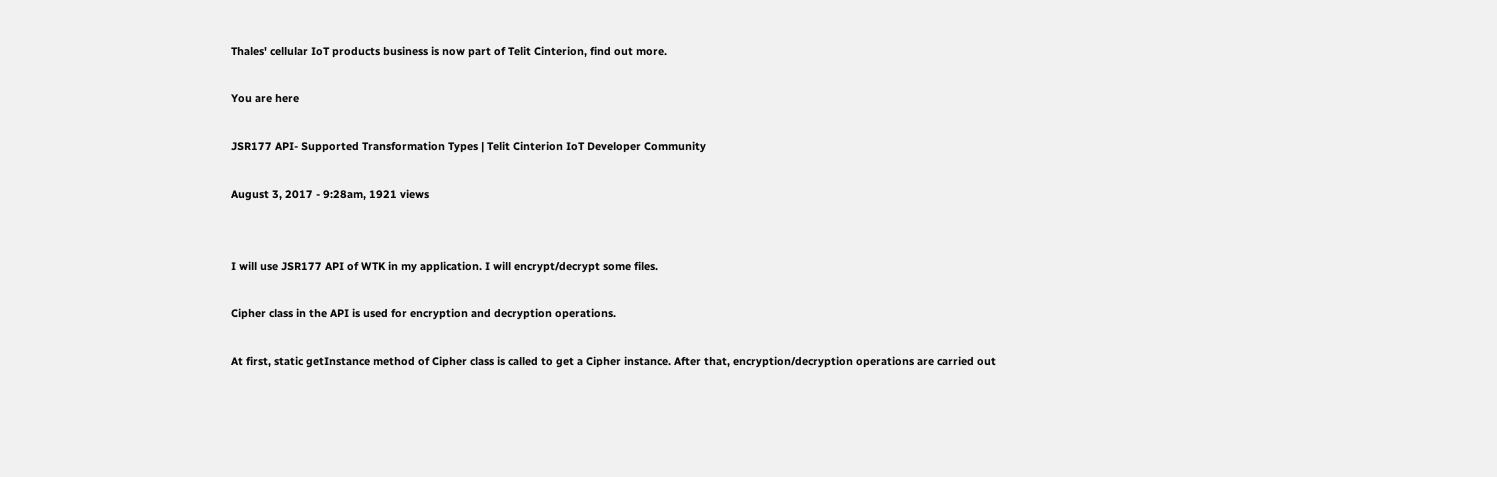Thales' cellular IoT products business is now part of Telit Cinterion, find out more.

You are here

JSR177 API- Supported Transformation Types | Telit Cinterion IoT Developer Community

August 3, 2017 - 9:28am, 1921 views


I will use JSR177 API of WTK in my application. I will encrypt/decrypt some files.

Cipher class in the API is used for encryption and decryption operations.

At first, static getInstance method of Cipher class is called to get a Cipher instance. After that, encryption/decryption operations are carried out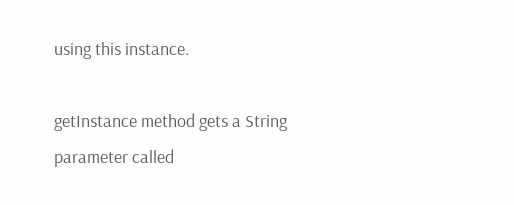using this instance.

getInstance method gets a String parameter called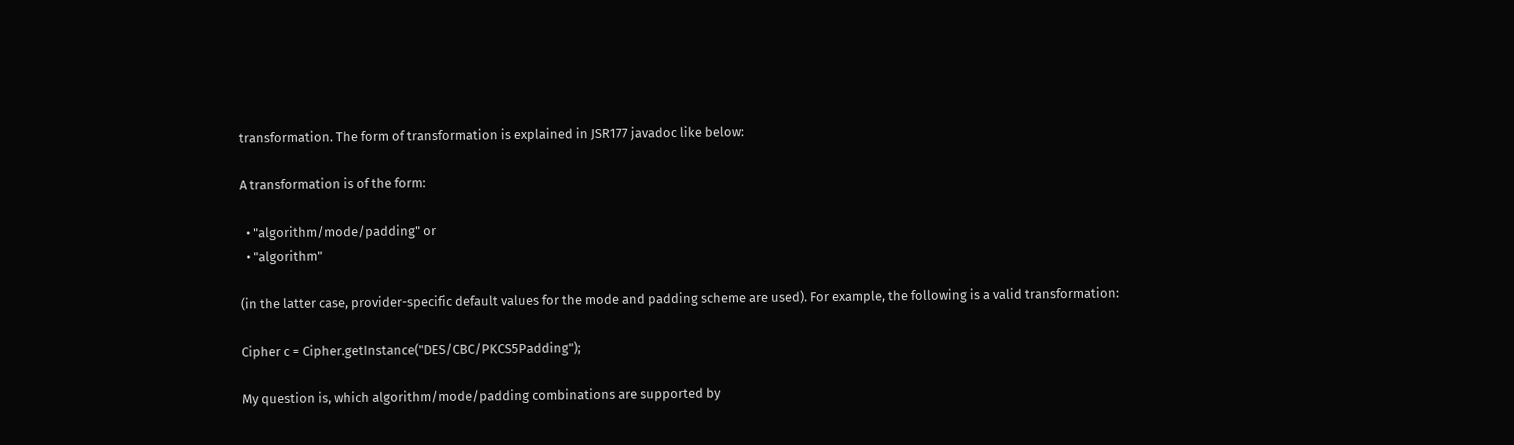transformation. The form of transformation is explained in JSR177 javadoc like below:

A transformation is of the form:

  • "algorithm/mode/padding" or
  • "algorithm"

(in the latter case, provider-specific default values for the mode and padding scheme are used). For example, the following is a valid transformation:

Cipher c = Cipher.getInstance("DES/CBC/PKCS5Padding");

My question is, which algorithm/mode/padding combinations are supported by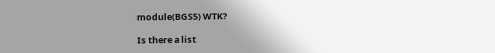module(BGS5) WTK?

Is there a list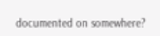documented on somewhere?